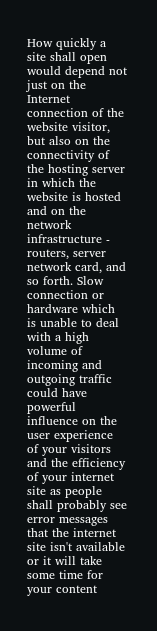How quickly a site shall open would depend not just on the Internet connection of the website visitor, but also on the connectivity of the hosting server in which the website is hosted and on the network infrastructure - routers, server network card, and so forth. Slow connection or hardware which is unable to deal with a high volume of incoming and outgoing traffic could have powerful influence on the user experience of your visitors and the efficiency of your internet site as people shall probably see error messages that the internet site isn't available or it will take some time for your content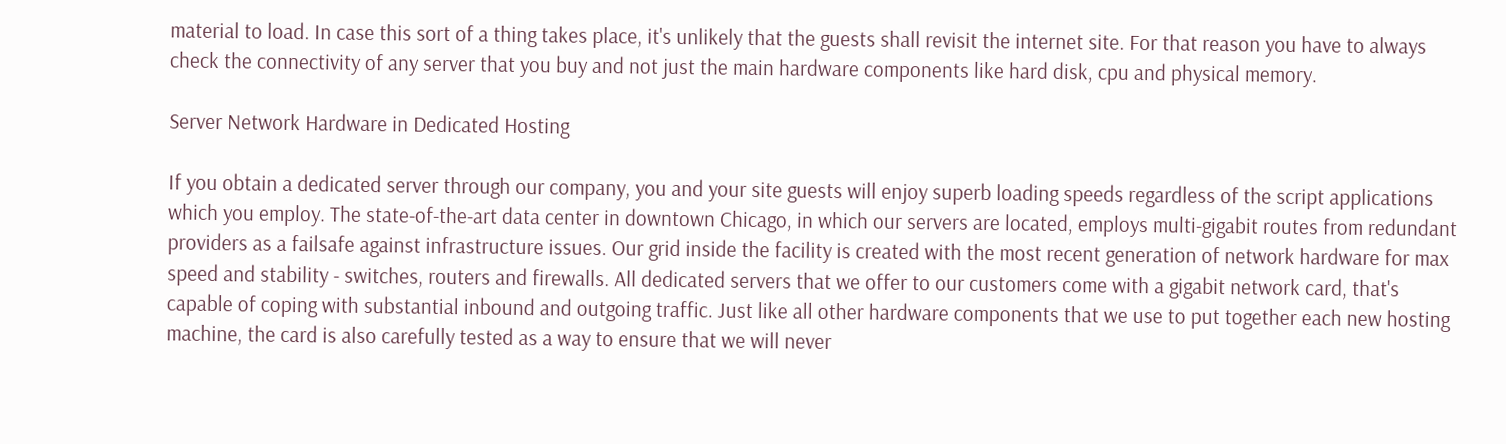material to load. In case this sort of a thing takes place, it's unlikely that the guests shall revisit the internet site. For that reason you have to always check the connectivity of any server that you buy and not just the main hardware components like hard disk, cpu and physical memory.

Server Network Hardware in Dedicated Hosting

If you obtain a dedicated server through our company, you and your site guests will enjoy superb loading speeds regardless of the script applications which you employ. The state-of-the-art data center in downtown Chicago, in which our servers are located, employs multi-gigabit routes from redundant providers as a failsafe against infrastructure issues. Our grid inside the facility is created with the most recent generation of network hardware for max speed and stability - switches, routers and firewalls. All dedicated servers that we offer to our customers come with a gigabit network card, that's capable of coping with substantial inbound and outgoing traffic. Just like all other hardware components that we use to put together each new hosting machine, the card is also carefully tested as a way to ensure that we will never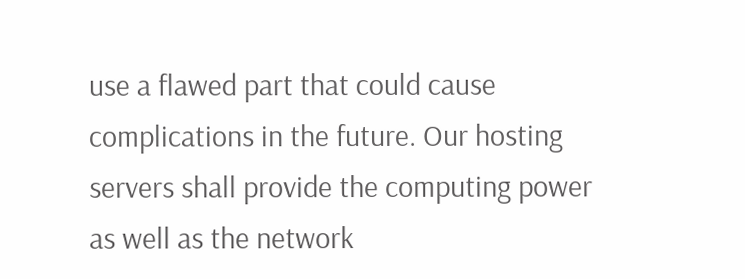use a flawed part that could cause complications in the future. Our hosting servers shall provide the computing power as well as the network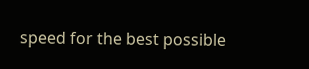speed for the best possible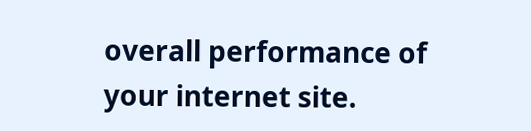overall performance of your internet site.